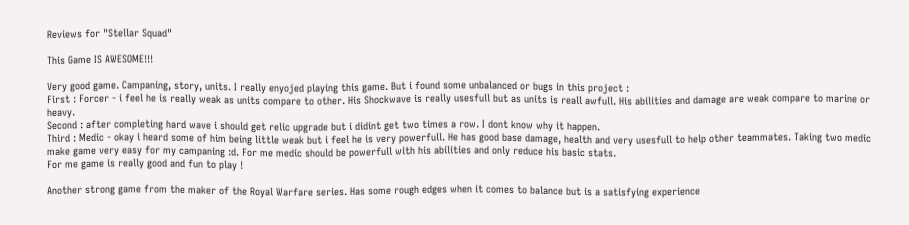Reviews for "Stellar Squad"

This Game IS AWESOME!!!

Very good game. Campaning, story, units. I really enyojed playing this game. But i found some unbalanced or bugs in this project :
First : Forcer - i feel he is really weak as units compare to other. His Shockwave is really usesfull but as units is reall awfull. His abilities and damage are weak compare to marine or heavy.
Second : after completing hard wave i should get relic upgrade but i didint get two times a row. I dont know why it happen.
Third : Medic - okay i heard some of him being little weak but i feel he is very powerfull. He has good base damage, health and very usesfull to help other teammates. Taking two medic make game very easy for my campaning :d. For me medic should be powerfull with his abilities and only reduce his basic stats.
For me game is really good and fun to play !

Another strong game from the maker of the Royal Warfare series. Has some rough edges when it comes to balance but is a satisfying experience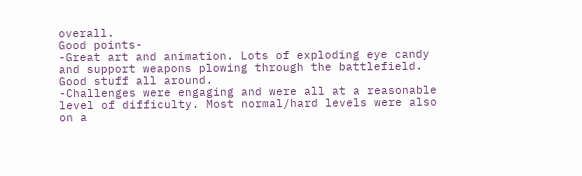overall.
Good points-
-Great art and animation. Lots of exploding eye candy and support weapons plowing through the battlefield. Good stuff all around.
-Challenges were engaging and were all at a reasonable level of difficulty. Most normal/hard levels were also on a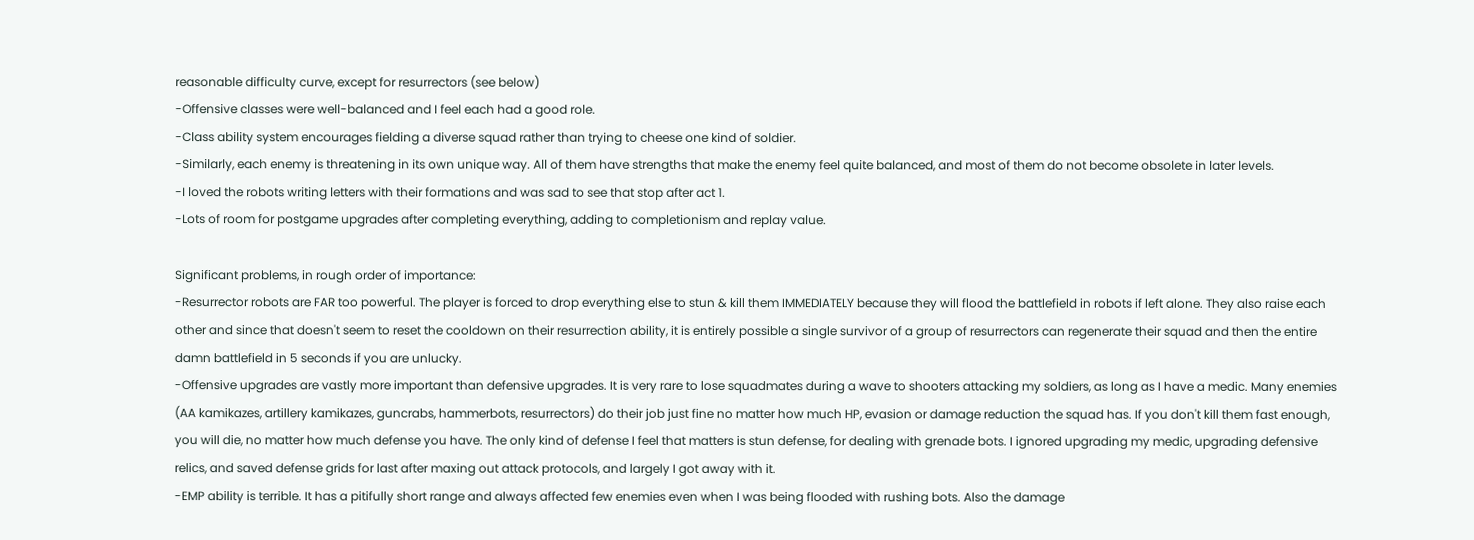reasonable difficulty curve, except for resurrectors (see below)
-Offensive classes were well-balanced and I feel each had a good role.
-Class ability system encourages fielding a diverse squad rather than trying to cheese one kind of soldier.
-Similarly, each enemy is threatening in its own unique way. All of them have strengths that make the enemy feel quite balanced, and most of them do not become obsolete in later levels.
-I loved the robots writing letters with their formations and was sad to see that stop after act 1.
-Lots of room for postgame upgrades after completing everything, adding to completionism and replay value.

Significant problems, in rough order of importance:
-Resurrector robots are FAR too powerful. The player is forced to drop everything else to stun & kill them IMMEDIATELY because they will flood the battlefield in robots if left alone. They also raise each other and since that doesn't seem to reset the cooldown on their resurrection ability, it is entirely possible a single survivor of a group of resurrectors can regenerate their squad and then the entire damn battlefield in 5 seconds if you are unlucky.
-Offensive upgrades are vastly more important than defensive upgrades. It is very rare to lose squadmates during a wave to shooters attacking my soldiers, as long as I have a medic. Many enemies (AA kamikazes, artillery kamikazes, guncrabs, hammerbots, resurrectors) do their job just fine no matter how much HP, evasion or damage reduction the squad has. If you don't kill them fast enough, you will die, no matter how much defense you have. The only kind of defense I feel that matters is stun defense, for dealing with grenade bots. I ignored upgrading my medic, upgrading defensive relics, and saved defense grids for last after maxing out attack protocols, and largely I got away with it.
-EMP ability is terrible. It has a pitifully short range and always affected few enemies even when I was being flooded with rushing bots. Also the damage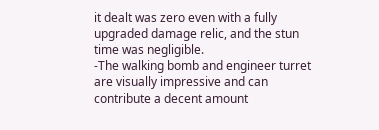it dealt was zero even with a fully upgraded damage relic, and the stun time was negligible.
-The walking bomb and engineer turret are visually impressive and can contribute a decent amount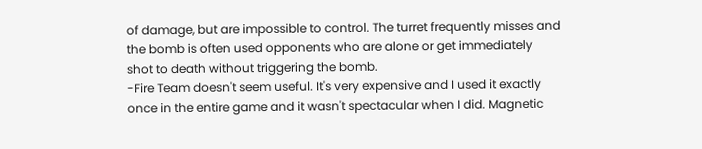of damage, but are impossible to control. The turret frequently misses and the bomb is often used opponents who are alone or get immediately shot to death without triggering the bomb.
-Fire Team doesn't seem useful. It's very expensive and I used it exactly once in the entire game and it wasn't spectacular when I did. Magnetic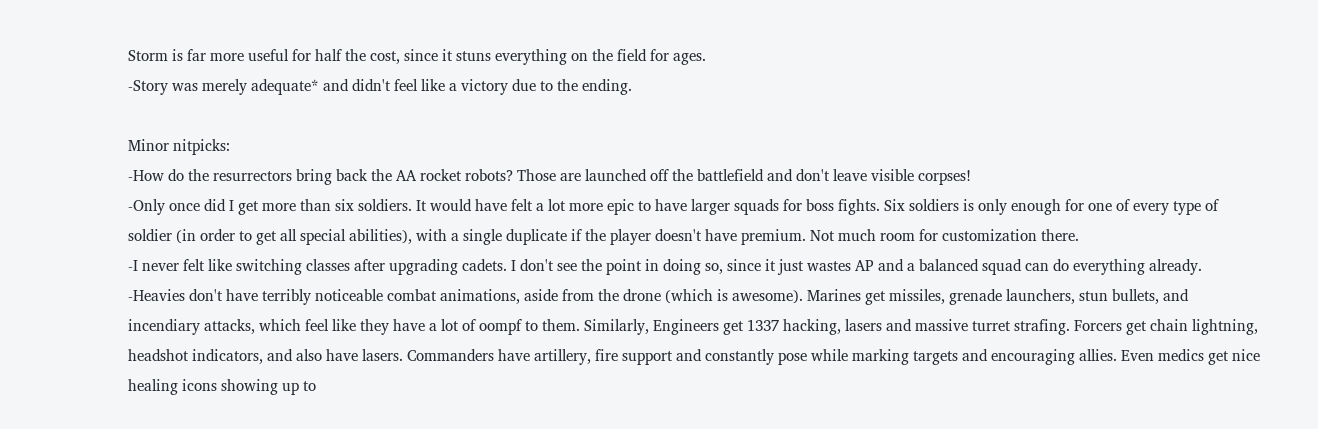Storm is far more useful for half the cost, since it stuns everything on the field for ages.
-Story was merely adequate* and didn't feel like a victory due to the ending.

Minor nitpicks:
-How do the resurrectors bring back the AA rocket robots? Those are launched off the battlefield and don't leave visible corpses!
-Only once did I get more than six soldiers. It would have felt a lot more epic to have larger squads for boss fights. Six soldiers is only enough for one of every type of soldier (in order to get all special abilities), with a single duplicate if the player doesn't have premium. Not much room for customization there.
-I never felt like switching classes after upgrading cadets. I don't see the point in doing so, since it just wastes AP and a balanced squad can do everything already.
-Heavies don't have terribly noticeable combat animations, aside from the drone (which is awesome). Marines get missiles, grenade launchers, stun bullets, and incendiary attacks, which feel like they have a lot of oompf to them. Similarly, Engineers get 1337 hacking, lasers and massive turret strafing. Forcers get chain lightning, headshot indicators, and also have lasers. Commanders have artillery, fire support and constantly pose while marking targets and encouraging allies. Even medics get nice healing icons showing up to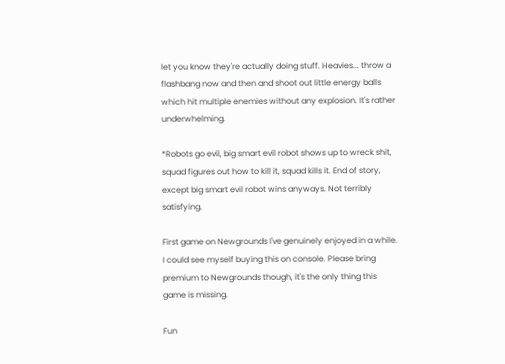let you know they're actually doing stuff. Heavies... throw a flashbang now and then and shoot out little energy balls which hit multiple enemies without any explosion. It's rather underwhelming.

*Robots go evil, big smart evil robot shows up to wreck shit, squad figures out how to kill it, squad kills it. End of story, except big smart evil robot wins anyways. Not terribly satisfying.

First game on Newgrounds I've genuinely enjoyed in a while. I could see myself buying this on console. Please bring premium to Newgrounds though, it's the only thing this game is missing.

Fun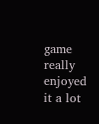game really enjoyed it a lot